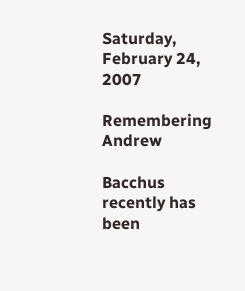Saturday, February 24, 2007

Remembering Andrew

Bacchus recently has been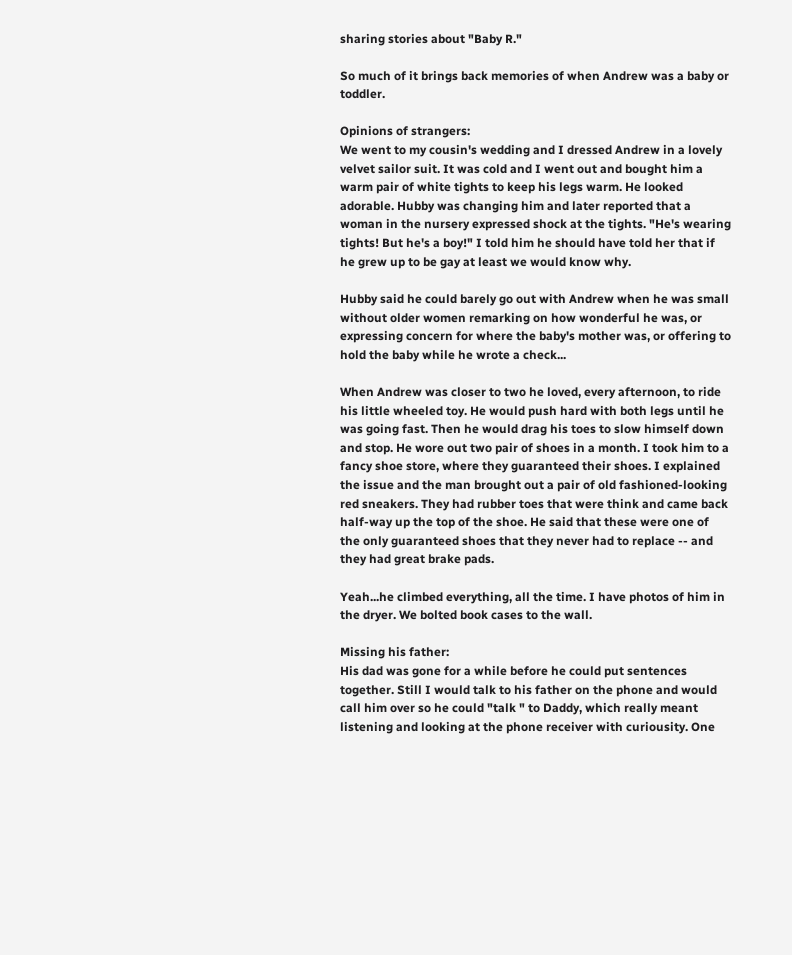sharing stories about "Baby R."

So much of it brings back memories of when Andrew was a baby or toddler.

Opinions of strangers:
We went to my cousin's wedding and I dressed Andrew in a lovely velvet sailor suit. It was cold and I went out and bought him a warm pair of white tights to keep his legs warm. He looked adorable. Hubby was changing him and later reported that a woman in the nursery expressed shock at the tights. "He's wearing tights! But he's a boy!" I told him he should have told her that if he grew up to be gay at least we would know why.

Hubby said he could barely go out with Andrew when he was small without older women remarking on how wonderful he was, or expressing concern for where the baby's mother was, or offering to hold the baby while he wrote a check...

When Andrew was closer to two he loved, every afternoon, to ride his little wheeled toy. He would push hard with both legs until he was going fast. Then he would drag his toes to slow himself down and stop. He wore out two pair of shoes in a month. I took him to a fancy shoe store, where they guaranteed their shoes. I explained the issue and the man brought out a pair of old fashioned-looking red sneakers. They had rubber toes that were think and came back half-way up the top of the shoe. He said that these were one of the only guaranteed shoes that they never had to replace -- and they had great brake pads.

Yeah...he climbed everything, all the time. I have photos of him in the dryer. We bolted book cases to the wall.

Missing his father:
His dad was gone for a while before he could put sentences together. Still I would talk to his father on the phone and would call him over so he could "talk " to Daddy, which really meant listening and looking at the phone receiver with curiousity. One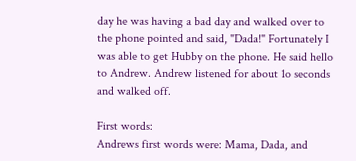day he was having a bad day and walked over to the phone pointed and said, "Dada!" Fortunately I was able to get Hubby on the phone. He said hello to Andrew. Andrew listened for about 1o seconds and walked off.

First words:
Andrews first words were: Mama, Dada, and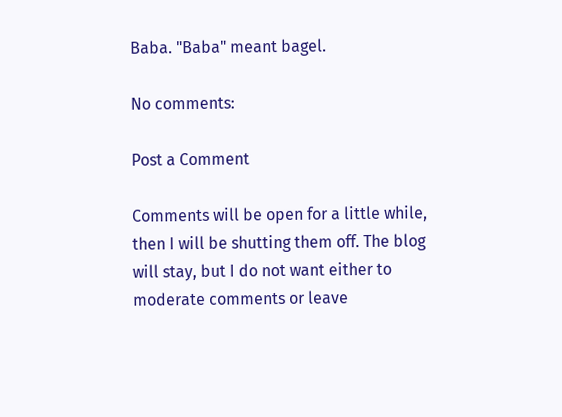Baba. "Baba" meant bagel.

No comments:

Post a Comment

Comments will be open for a little while, then I will be shutting them off. The blog will stay, but I do not want either to moderate comments or leave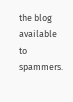the blog available to spammers.